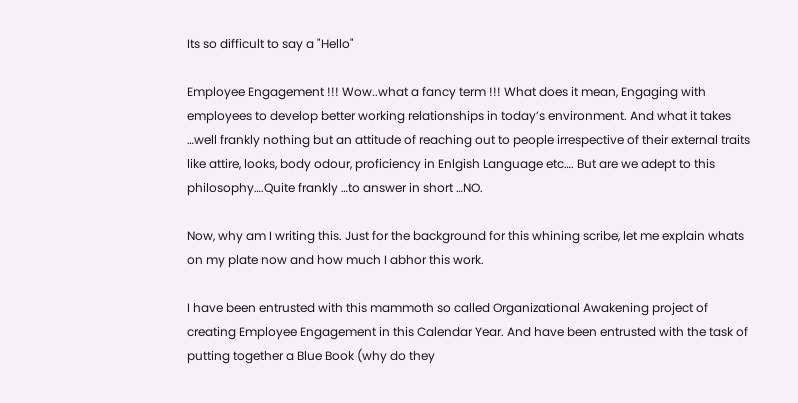Its so difficult to say a "Hello"

Employee Engagement !!! Wow..what a fancy term !!! What does it mean, Engaging with employees to develop better working relationships in today’s environment. And what it takes …well frankly nothing but an attitude of reaching out to people irrespective of their external traits like attire, looks, body odour, proficiency in Enlgish Language etc…. But are we adept to this philosophy….Quite frankly …to answer in short …NO.

Now, why am I writing this. Just for the background for this whining scribe, let me explain whats on my plate now and how much I abhor this work.

I have been entrusted with this mammoth so called Organizational Awakening project of creating Employee Engagement in this Calendar Year. And have been entrusted with the task of putting together a Blue Book (why do they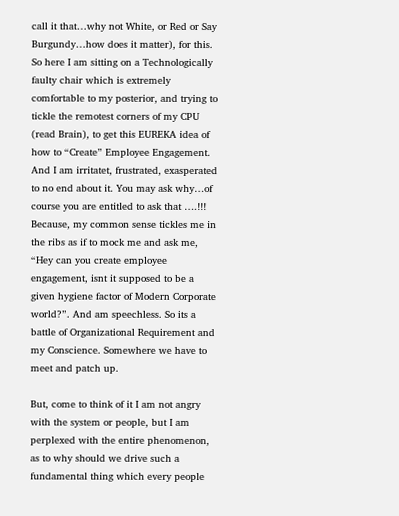call it that…why not White, or Red or Say Burgundy…how does it matter), for this. So here I am sitting on a Technologically faulty chair which is extremely comfortable to my posterior, and trying to tickle the remotest corners of my CPU (read Brain), to get this EUREKA idea of how to “Create” Employee Engagement. And I am irritatet, frustrated, exasperated to no end about it. You may ask why…of course you are entitled to ask that ….!!! Because, my common sense tickles me in the ribs as if to mock me and ask me, “Hey can you create employee engagement, isnt it supposed to be a given hygiene factor of Modern Corporate world?”. And am speechless. So its a battle of Organizational Requirement and my Conscience. Somewhere we have to meet and patch up.

But, come to think of it I am not angry with the system or people, but I am perplexed with the entire phenomenon, as to why should we drive such a fundamental thing which every people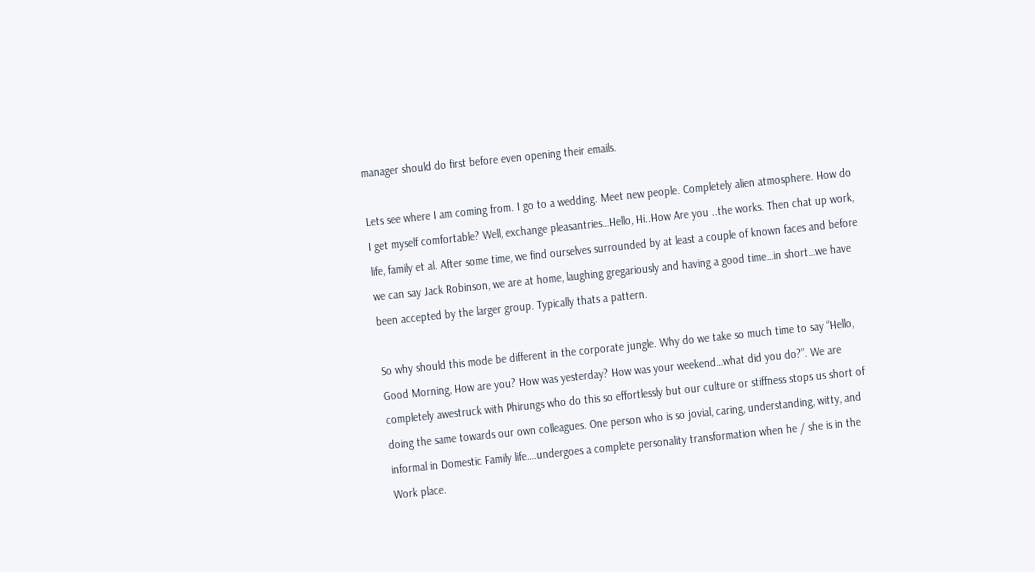manager should do first before even opening their emails.

Lets see where I am coming from. I go to a wedding. Meet new people. Completely alien atmosphere. How do I get myself comfortable? Well, exchange pleasantries…Hello, Hi..How Are you ..the works. Then chat up work, life, family et al. After some time, we find ourselves surrounded by at least a couple of known faces and before we can say Jack Robinson, we are at home, laughing gregariously and having a good time…in short…we have been accepted by the larger group. Typically thats a pattern.

So why should this mode be different in the corporate jungle. Why do we take so much time to say “Hello, Good Morning, How are you? How was yesterday? How was your weekend…what did you do?”. We are completely awestruck with Phirungs who do this so effortlessly but our culture or stiffness stops us short of doing the same towards our own colleagues. One person who is so jovial, caring, understanding, witty, and informal in Domestic Family life….undergoes a complete personality transformation when he / she is in the Work place.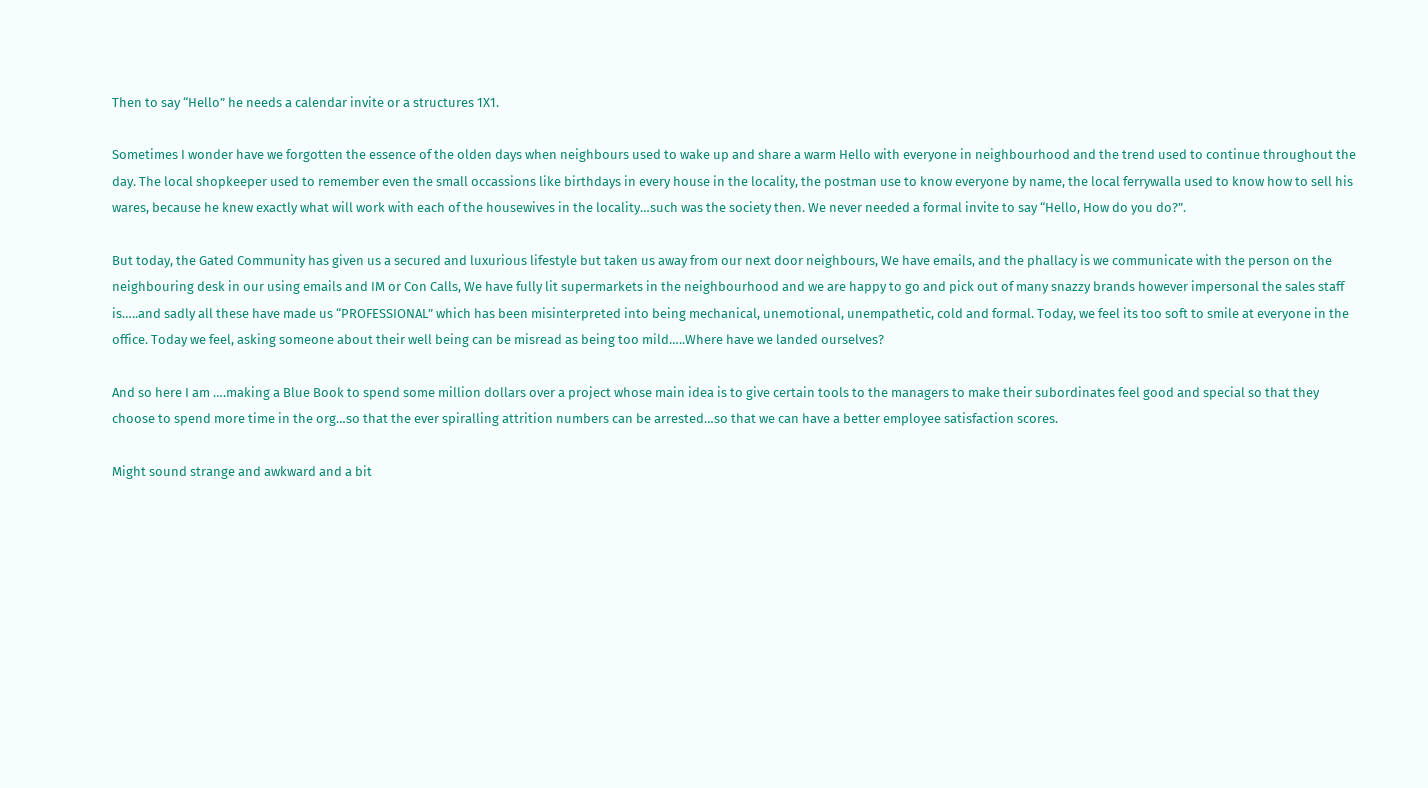Then to say “Hello” he needs a calendar invite or a structures 1X1.

Sometimes I wonder have we forgotten the essence of the olden days when neighbours used to wake up and share a warm Hello with everyone in neighbourhood and the trend used to continue throughout the day. The local shopkeeper used to remember even the small occassions like birthdays in every house in the locality, the postman use to know everyone by name, the local ferrywalla used to know how to sell his wares, because he knew exactly what will work with each of the housewives in the locality…such was the society then. We never needed a formal invite to say “Hello, How do you do?”.

But today, the Gated Community has given us a secured and luxurious lifestyle but taken us away from our next door neighbours, We have emails, and the phallacy is we communicate with the person on the neighbouring desk in our using emails and IM or Con Calls, We have fully lit supermarkets in the neighbourhood and we are happy to go and pick out of many snazzy brands however impersonal the sales staff is…..and sadly all these have made us “PROFESSIONAL” which has been misinterpreted into being mechanical, unemotional, unempathetic, cold and formal. Today, we feel its too soft to smile at everyone in the office. Today we feel, asking someone about their well being can be misread as being too mild…..Where have we landed ourselves?

And so here I am ….making a Blue Book to spend some million dollars over a project whose main idea is to give certain tools to the managers to make their subordinates feel good and special so that they choose to spend more time in the org…so that the ever spiralling attrition numbers can be arrested…so that we can have a better employee satisfaction scores.

Might sound strange and awkward and a bit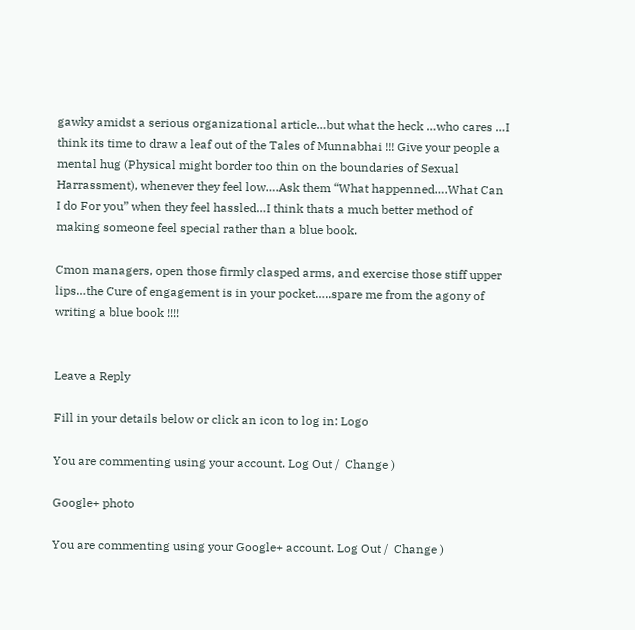gawky amidst a serious organizational article…but what the heck …who cares …I think its time to draw a leaf out of the Tales of Munnabhai !!! Give your people a mental hug (Physical might border too thin on the boundaries of Sexual Harrassment), whenever they feel low….Ask them “What happenned….What Can I do For you” when they feel hassled…I think thats a much better method of making someone feel special rather than a blue book.

Cmon managers, open those firmly clasped arms, and exercise those stiff upper lips…the Cure of engagement is in your pocket…..spare me from the agony of writing a blue book !!!!


Leave a Reply

Fill in your details below or click an icon to log in: Logo

You are commenting using your account. Log Out /  Change )

Google+ photo

You are commenting using your Google+ account. Log Out /  Change )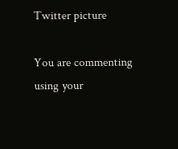Twitter picture

You are commenting using your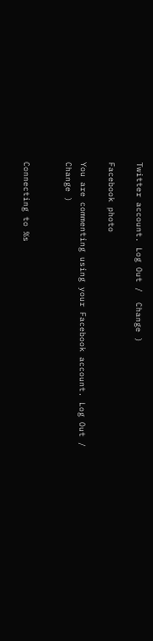Twitter account. Log Out /  Change )

Facebook photo

You are commenting using your Facebook account. Log Out /  Change )


Connecting to %s